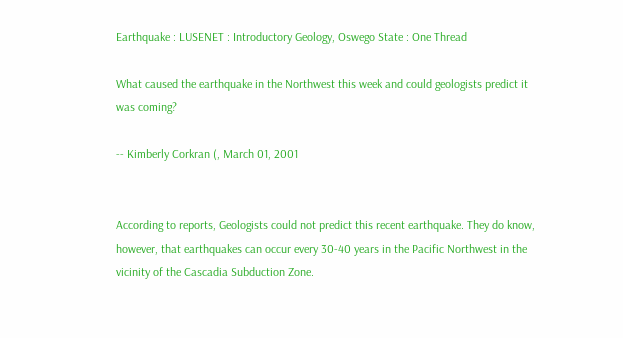Earthquake : LUSENET : Introductory Geology, Oswego State : One Thread

What caused the earthquake in the Northwest this week and could geologists predict it was coming?

-- Kimberly Corkran (, March 01, 2001


According to reports, Geologists could not predict this recent earthquake. They do know, however, that earthquakes can occur every 30-40 years in the Pacific Northwest in the vicinity of the Cascadia Subduction Zone.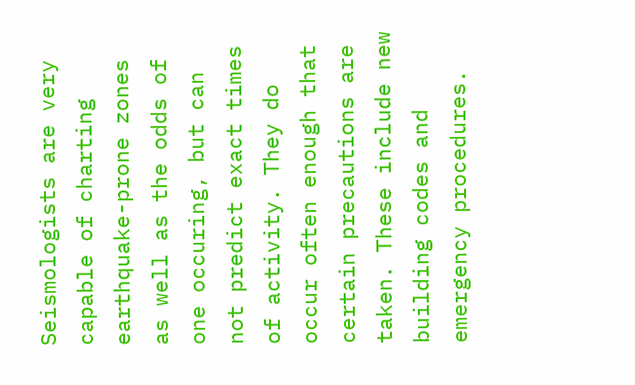Seismologists are very capable of charting earthquake-prone zones as well as the odds of one occuring, but can not predict exact times of activity. They do occur often enough that certain precautions are taken. These include new building codes and emergency procedures.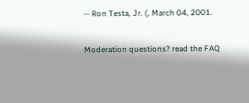-- Ron Testa, Jr. (, March 04, 2001.

Moderation questions? read the FAQ